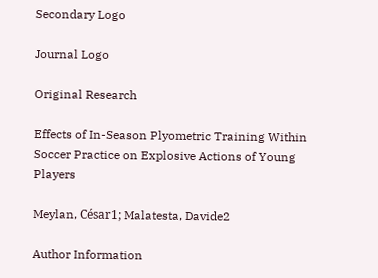Secondary Logo

Journal Logo

Original Research

Effects of In-Season Plyometric Training Within Soccer Practice on Explosive Actions of Young Players

Meylan, César1; Malatesta, Davide2

Author Information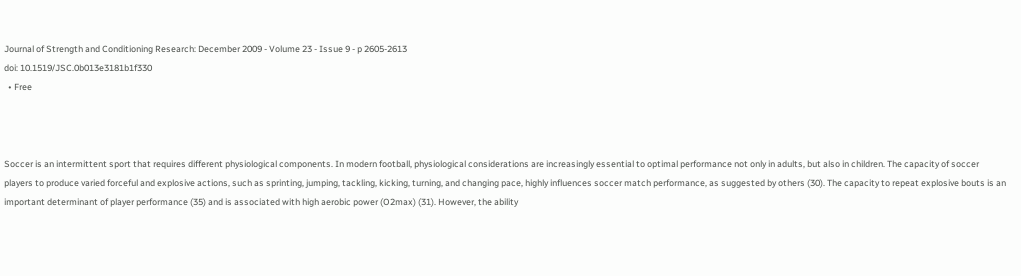Journal of Strength and Conditioning Research: December 2009 - Volume 23 - Issue 9 - p 2605-2613
doi: 10.1519/JSC.0b013e3181b1f330
  • Free



Soccer is an intermittent sport that requires different physiological components. In modern football, physiological considerations are increasingly essential to optimal performance not only in adults, but also in children. The capacity of soccer players to produce varied forceful and explosive actions, such as sprinting, jumping, tackling, kicking, turning, and changing pace, highly influences soccer match performance, as suggested by others (30). The capacity to repeat explosive bouts is an important determinant of player performance (35) and is associated with high aerobic power (O2max) (31). However, the ability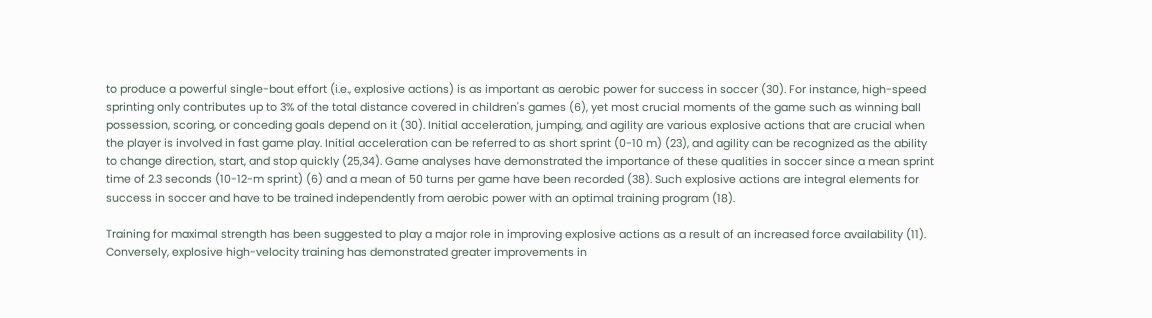to produce a powerful single-bout effort (i.e., explosive actions) is as important as aerobic power for success in soccer (30). For instance, high-speed sprinting only contributes up to 3% of the total distance covered in children's games (6), yet most crucial moments of the game such as winning ball possession, scoring, or conceding goals depend on it (30). Initial acceleration, jumping, and agility are various explosive actions that are crucial when the player is involved in fast game play. Initial acceleration can be referred to as short sprint (0-10 m) (23), and agility can be recognized as the ability to change direction, start, and stop quickly (25,34). Game analyses have demonstrated the importance of these qualities in soccer since a mean sprint time of 2.3 seconds (10-12-m sprint) (6) and a mean of 50 turns per game have been recorded (38). Such explosive actions are integral elements for success in soccer and have to be trained independently from aerobic power with an optimal training program (18).

Training for maximal strength has been suggested to play a major role in improving explosive actions as a result of an increased force availability (11). Conversely, explosive high-velocity training has demonstrated greater improvements in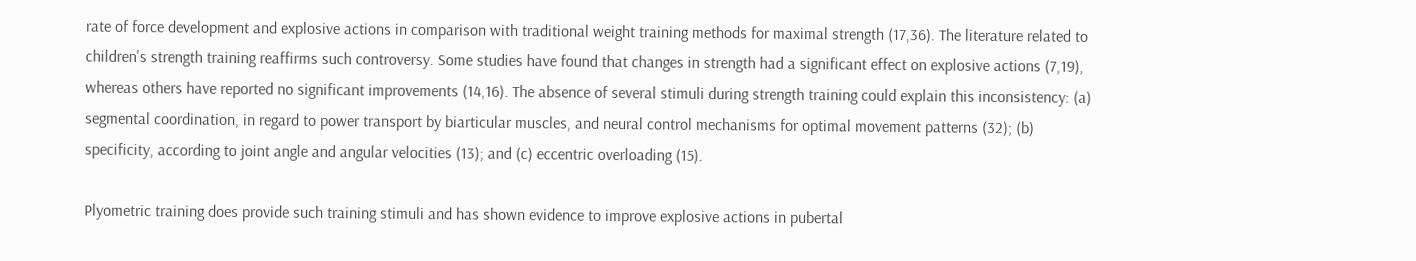rate of force development and explosive actions in comparison with traditional weight training methods for maximal strength (17,36). The literature related to children's strength training reaffirms such controversy. Some studies have found that changes in strength had a significant effect on explosive actions (7,19), whereas others have reported no significant improvements (14,16). The absence of several stimuli during strength training could explain this inconsistency: (a) segmental coordination, in regard to power transport by biarticular muscles, and neural control mechanisms for optimal movement patterns (32); (b) specificity, according to joint angle and angular velocities (13); and (c) eccentric overloading (15).

Plyometric training does provide such training stimuli and has shown evidence to improve explosive actions in pubertal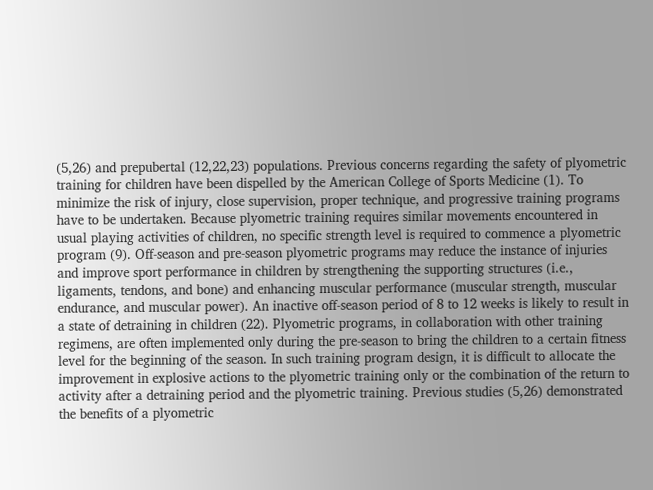(5,26) and prepubertal (12,22,23) populations. Previous concerns regarding the safety of plyometric training for children have been dispelled by the American College of Sports Medicine (1). To minimize the risk of injury, close supervision, proper technique, and progressive training programs have to be undertaken. Because plyometric training requires similar movements encountered in usual playing activities of children, no specific strength level is required to commence a plyometric program (9). Off-season and pre-season plyometric programs may reduce the instance of injuries and improve sport performance in children by strengthening the supporting structures (i.e., ligaments, tendons, and bone) and enhancing muscular performance (muscular strength, muscular endurance, and muscular power). An inactive off-season period of 8 to 12 weeks is likely to result in a state of detraining in children (22). Plyometric programs, in collaboration with other training regimens, are often implemented only during the pre-season to bring the children to a certain fitness level for the beginning of the season. In such training program design, it is difficult to allocate the improvement in explosive actions to the plyometric training only or the combination of the return to activity after a detraining period and the plyometric training. Previous studies (5,26) demonstrated the benefits of a plyometric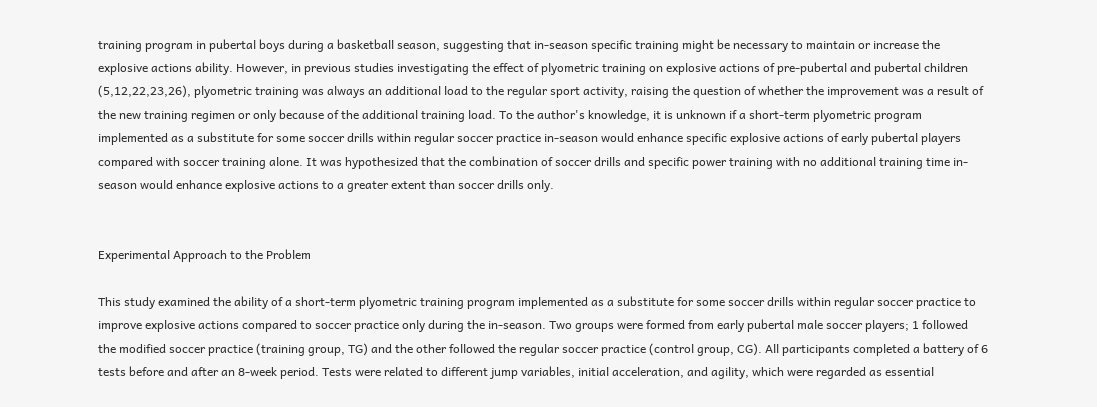training program in pubertal boys during a basketball season, suggesting that in-season specific training might be necessary to maintain or increase the explosive actions ability. However, in previous studies investigating the effect of plyometric training on explosive actions of pre-pubertal and pubertal children (5,12,22,23,26), plyometric training was always an additional load to the regular sport activity, raising the question of whether the improvement was a result of the new training regimen or only because of the additional training load. To the author's knowledge, it is unknown if a short-term plyometric program implemented as a substitute for some soccer drills within regular soccer practice in-season would enhance specific explosive actions of early pubertal players compared with soccer training alone. It was hypothesized that the combination of soccer drills and specific power training with no additional training time in-season would enhance explosive actions to a greater extent than soccer drills only.


Experimental Approach to the Problem

This study examined the ability of a short-term plyometric training program implemented as a substitute for some soccer drills within regular soccer practice to improve explosive actions compared to soccer practice only during the in-season. Two groups were formed from early pubertal male soccer players; 1 followed the modified soccer practice (training group, TG) and the other followed the regular soccer practice (control group, CG). All participants completed a battery of 6 tests before and after an 8-week period. Tests were related to different jump variables, initial acceleration, and agility, which were regarded as essential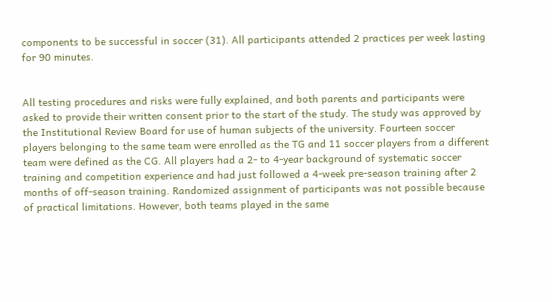components to be successful in soccer (31). All participants attended 2 practices per week lasting for 90 minutes.


All testing procedures and risks were fully explained, and both parents and participants were asked to provide their written consent prior to the start of the study. The study was approved by the Institutional Review Board for use of human subjects of the university. Fourteen soccer players belonging to the same team were enrolled as the TG and 11 soccer players from a different team were defined as the CG. All players had a 2- to 4-year background of systematic soccer training and competition experience and had just followed a 4-week pre-season training after 2 months of off-season training. Randomized assignment of participants was not possible because of practical limitations. However, both teams played in the same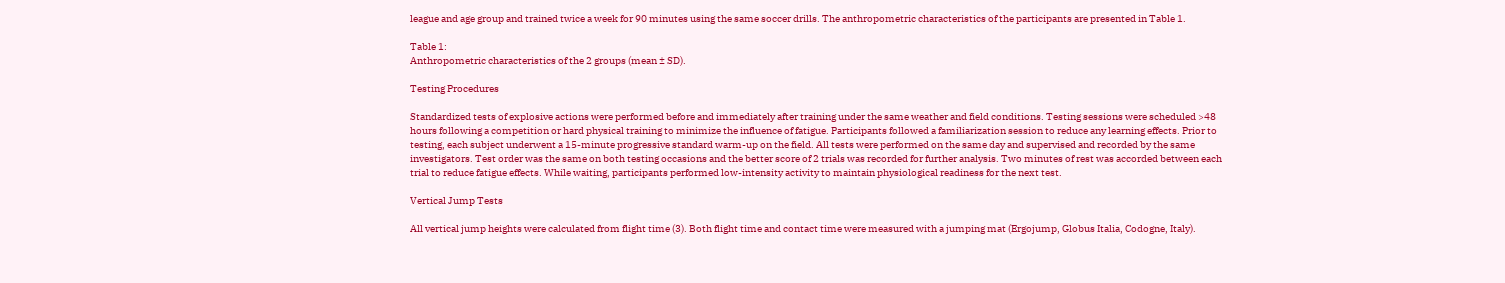league and age group and trained twice a week for 90 minutes using the same soccer drills. The anthropometric characteristics of the participants are presented in Table 1.

Table 1:
Anthropometric characteristics of the 2 groups (mean ± SD).

Testing Procedures

Standardized tests of explosive actions were performed before and immediately after training under the same weather and field conditions. Testing sessions were scheduled >48 hours following a competition or hard physical training to minimize the influence of fatigue. Participants followed a familiarization session to reduce any learning effects. Prior to testing, each subject underwent a 15-minute progressive standard warm-up on the field. All tests were performed on the same day and supervised and recorded by the same investigators. Test order was the same on both testing occasions and the better score of 2 trials was recorded for further analysis. Two minutes of rest was accorded between each trial to reduce fatigue effects. While waiting, participants performed low-intensity activity to maintain physiological readiness for the next test.

Vertical Jump Tests

All vertical jump heights were calculated from flight time (3). Both flight time and contact time were measured with a jumping mat (Ergojump, Globus Italia, Codogne, Italy).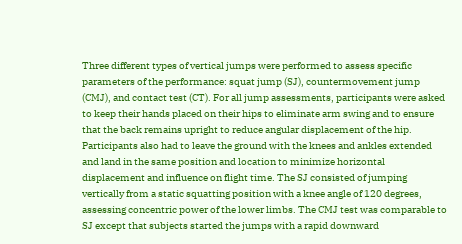Three different types of vertical jumps were performed to assess specific parameters of the performance: squat jump (SJ), countermovement jump (CMJ), and contact test (CT). For all jump assessments, participants were asked to keep their hands placed on their hips to eliminate arm swing and to ensure that the back remains upright to reduce angular displacement of the hip. Participants also had to leave the ground with the knees and ankles extended and land in the same position and location to minimize horizontal displacement and influence on flight time. The SJ consisted of jumping vertically from a static squatting position with a knee angle of 120 degrees, assessing concentric power of the lower limbs. The CMJ test was comparable to SJ except that subjects started the jumps with a rapid downward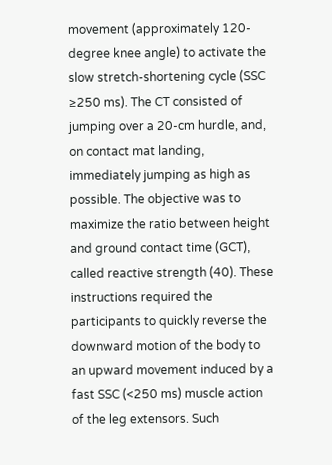movement (approximately 120-degree knee angle) to activate the slow stretch-shortening cycle (SSC ≥250 ms). The CT consisted of jumping over a 20-cm hurdle, and, on contact mat landing, immediately jumping as high as possible. The objective was to maximize the ratio between height and ground contact time (GCT), called reactive strength (40). These instructions required the participants to quickly reverse the downward motion of the body to an upward movement induced by a fast SSC (<250 ms) muscle action of the leg extensors. Such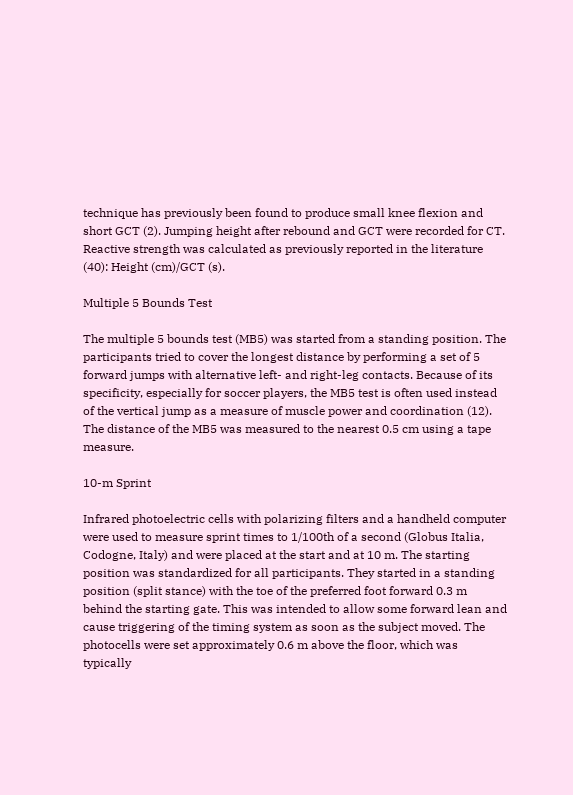technique has previously been found to produce small knee flexion and short GCT (2). Jumping height after rebound and GCT were recorded for CT. Reactive strength was calculated as previously reported in the literature (40): Height (cm)/GCT (s).

Multiple 5 Bounds Test

The multiple 5 bounds test (MB5) was started from a standing position. The participants tried to cover the longest distance by performing a set of 5 forward jumps with alternative left- and right-leg contacts. Because of its specificity, especially for soccer players, the MB5 test is often used instead of the vertical jump as a measure of muscle power and coordination (12). The distance of the MB5 was measured to the nearest 0.5 cm using a tape measure.

10-m Sprint

Infrared photoelectric cells with polarizing filters and a handheld computer were used to measure sprint times to 1/100th of a second (Globus Italia, Codogne, Italy) and were placed at the start and at 10 m. The starting position was standardized for all participants. They started in a standing position (split stance) with the toe of the preferred foot forward 0.3 m behind the starting gate. This was intended to allow some forward lean and cause triggering of the timing system as soon as the subject moved. The photocells were set approximately 0.6 m above the floor, which was typically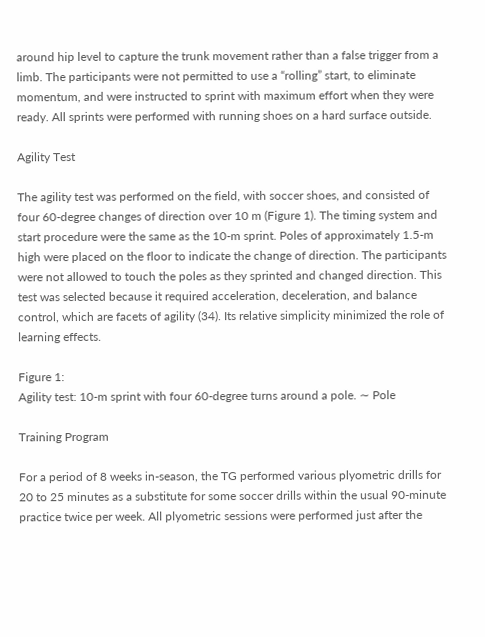around hip level to capture the trunk movement rather than a false trigger from a limb. The participants were not permitted to use a “rolling” start, to eliminate momentum, and were instructed to sprint with maximum effort when they were ready. All sprints were performed with running shoes on a hard surface outside.

Agility Test

The agility test was performed on the field, with soccer shoes, and consisted of four 60-degree changes of direction over 10 m (Figure 1). The timing system and start procedure were the same as the 10-m sprint. Poles of approximately 1.5-m high were placed on the floor to indicate the change of direction. The participants were not allowed to touch the poles as they sprinted and changed direction. This test was selected because it required acceleration, deceleration, and balance control, which are facets of agility (34). Its relative simplicity minimized the role of learning effects.

Figure 1:
Agility test: 10-m sprint with four 60-degree turns around a pole. ∼ Pole

Training Program

For a period of 8 weeks in-season, the TG performed various plyometric drills for 20 to 25 minutes as a substitute for some soccer drills within the usual 90-minute practice twice per week. All plyometric sessions were performed just after the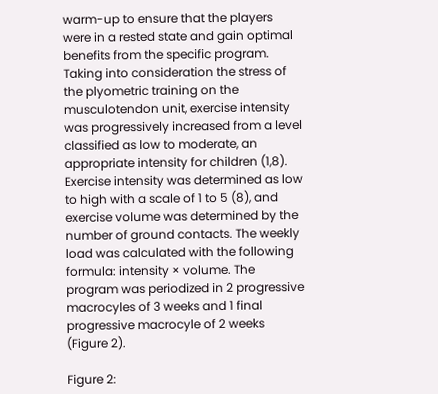warm-up to ensure that the players were in a rested state and gain optimal benefits from the specific program. Taking into consideration the stress of the plyometric training on the musculotendon unit, exercise intensity was progressively increased from a level classified as low to moderate, an appropriate intensity for children (1,8). Exercise intensity was determined as low to high with a scale of 1 to 5 (8), and exercise volume was determined by the number of ground contacts. The weekly load was calculated with the following formula: intensity × volume. The program was periodized in 2 progressive macrocyles of 3 weeks and 1 final progressive macrocyle of 2 weeks (Figure 2).

Figure 2: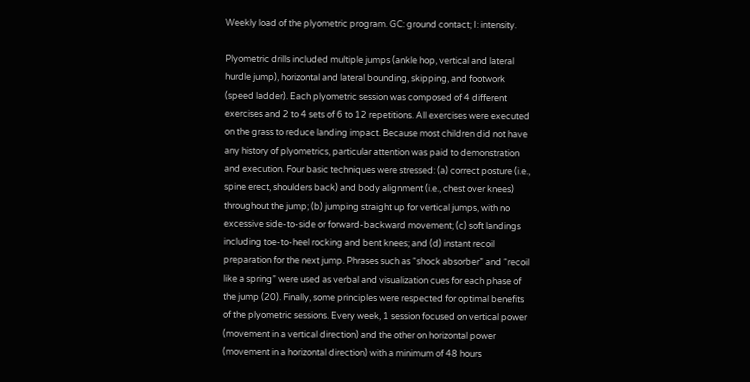Weekly load of the plyometric program. GC: ground contact; I: intensity.

Plyometric drills included multiple jumps (ankle hop, vertical and lateral hurdle jump), horizontal and lateral bounding, skipping, and footwork (speed ladder). Each plyometric session was composed of 4 different exercises and 2 to 4 sets of 6 to 12 repetitions. All exercises were executed on the grass to reduce landing impact. Because most children did not have any history of plyometrics, particular attention was paid to demonstration and execution. Four basic techniques were stressed: (a) correct posture (i.e., spine erect, shoulders back) and body alignment (i.e., chest over knees) throughout the jump; (b) jumping straight up for vertical jumps, with no excessive side-to-side or forward-backward movement; (c) soft landings including toe-to-heel rocking and bent knees; and (d) instant recoil preparation for the next jump. Phrases such as “shock absorber” and “recoil like a spring” were used as verbal and visualization cues for each phase of the jump (20). Finally, some principles were respected for optimal benefits of the plyometric sessions. Every week, 1 session focused on vertical power (movement in a vertical direction) and the other on horizontal power (movement in a horizontal direction) with a minimum of 48 hours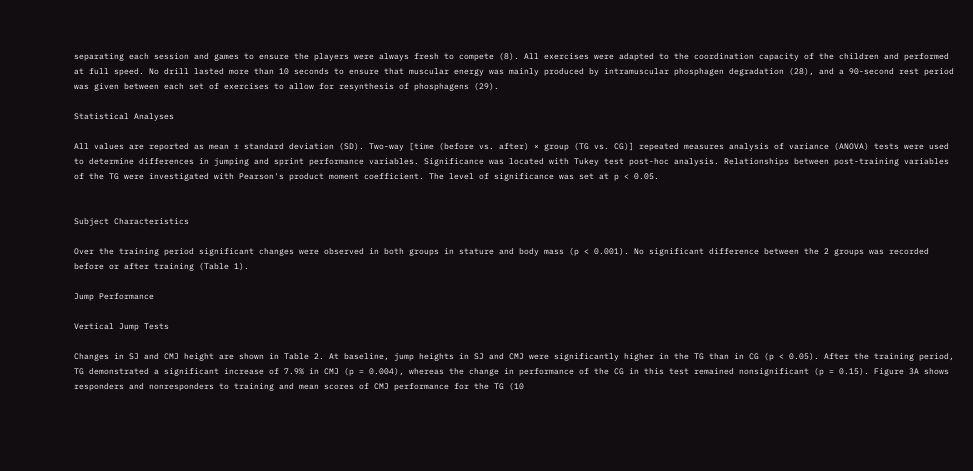separating each session and games to ensure the players were always fresh to compete (8). All exercises were adapted to the coordination capacity of the children and performed at full speed. No drill lasted more than 10 seconds to ensure that muscular energy was mainly produced by intramuscular phosphagen degradation (28), and a 90-second rest period was given between each set of exercises to allow for resynthesis of phosphagens (29).

Statistical Analyses

All values are reported as mean ± standard deviation (SD). Two-way [time (before vs. after) × group (TG vs. CG)] repeated measures analysis of variance (ANOVA) tests were used to determine differences in jumping and sprint performance variables. Significance was located with Tukey test post-hoc analysis. Relationships between post-training variables of the TG were investigated with Pearson's product moment coefficient. The level of significance was set at p < 0.05.


Subject Characteristics

Over the training period significant changes were observed in both groups in stature and body mass (p < 0.001). No significant difference between the 2 groups was recorded before or after training (Table 1).

Jump Performance

Vertical Jump Tests

Changes in SJ and CMJ height are shown in Table 2. At baseline, jump heights in SJ and CMJ were significantly higher in the TG than in CG (p < 0.05). After the training period, TG demonstrated a significant increase of 7.9% in CMJ (p = 0.004), whereas the change in performance of the CG in this test remained nonsignificant (p = 0.15). Figure 3A shows responders and nonresponders to training and mean scores of CMJ performance for the TG (10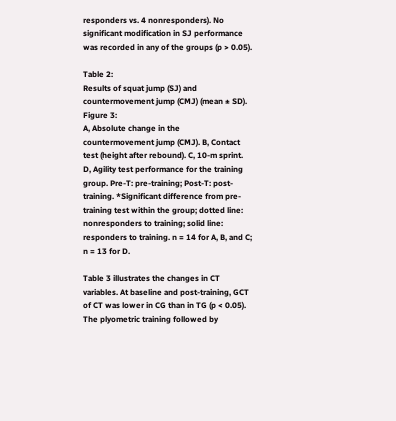responders vs. 4 nonresponders). No significant modification in SJ performance was recorded in any of the groups (p > 0.05).

Table 2:
Results of squat jump (SJ) and countermovement jump (CMJ) (mean ± SD).
Figure 3:
A, Absolute change in the countermovement jump (CMJ). B, Contact test (height after rebound). C, 10-m sprint. D, Agility test performance for the training group. Pre-T: pre-training; Post-T: post-training. *Significant difference from pre-training test within the group; dotted line: nonresponders to training; solid line: responders to training. n = 14 for A, B, and C; n = 13 for D.

Table 3 illustrates the changes in CT variables. At baseline and post-training, GCT of CT was lower in CG than in TG (p < 0.05). The plyometric training followed by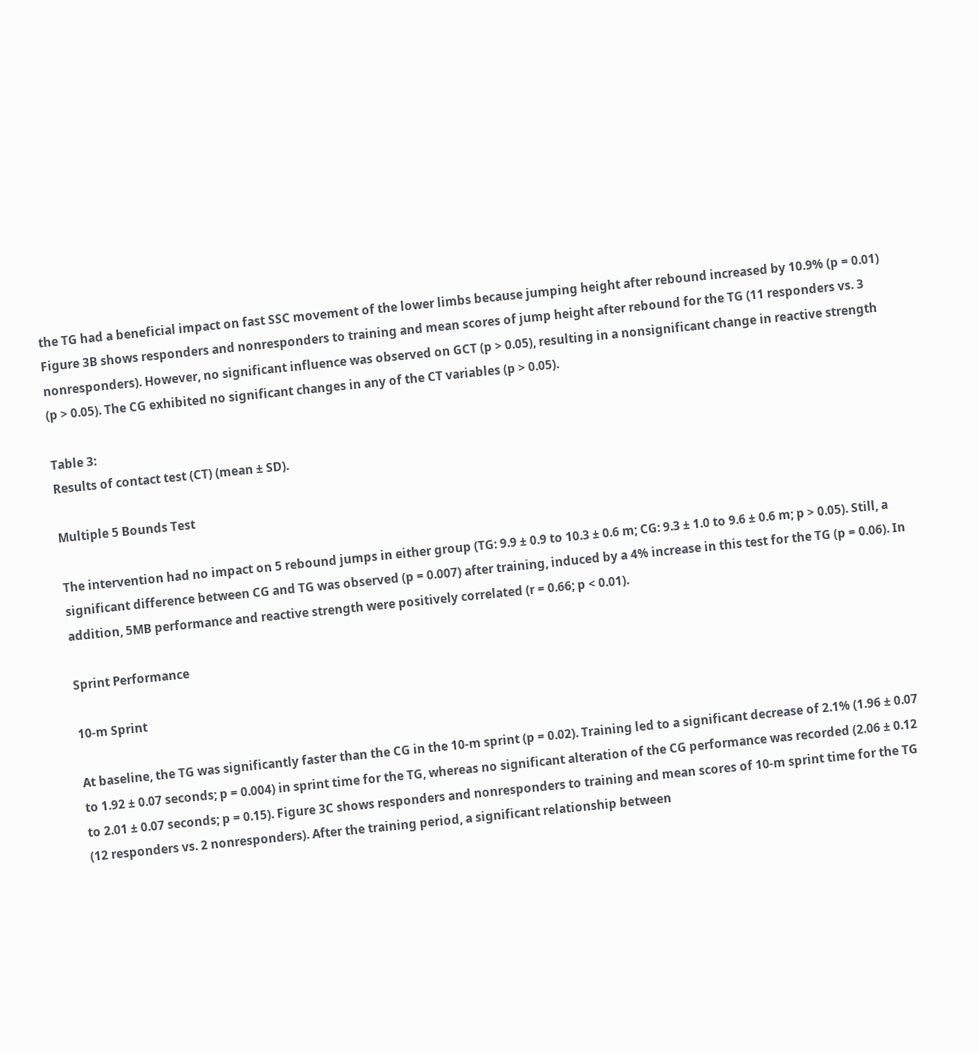the TG had a beneficial impact on fast SSC movement of the lower limbs because jumping height after rebound increased by 10.9% (p = 0.01) Figure 3B shows responders and nonresponders to training and mean scores of jump height after rebound for the TG (11 responders vs. 3 nonresponders). However, no significant influence was observed on GCT (p > 0.05), resulting in a nonsignificant change in reactive strength (p > 0.05). The CG exhibited no significant changes in any of the CT variables (p > 0.05).

Table 3:
Results of contact test (CT) (mean ± SD).

Multiple 5 Bounds Test

The intervention had no impact on 5 rebound jumps in either group (TG: 9.9 ± 0.9 to 10.3 ± 0.6 m; CG: 9.3 ± 1.0 to 9.6 ± 0.6 m; p > 0.05). Still, a significant difference between CG and TG was observed (p = 0.007) after training, induced by a 4% increase in this test for the TG (p = 0.06). In addition, 5MB performance and reactive strength were positively correlated (r = 0.66; p < 0.01).

Sprint Performance

10-m Sprint

At baseline, the TG was significantly faster than the CG in the 10-m sprint (p = 0.02). Training led to a significant decrease of 2.1% (1.96 ± 0.07 to 1.92 ± 0.07 seconds; p = 0.004) in sprint time for the TG, whereas no significant alteration of the CG performance was recorded (2.06 ± 0.12 to 2.01 ± 0.07 seconds; p = 0.15). Figure 3C shows responders and nonresponders to training and mean scores of 10-m sprint time for the TG (12 responders vs. 2 nonresponders). After the training period, a significant relationship between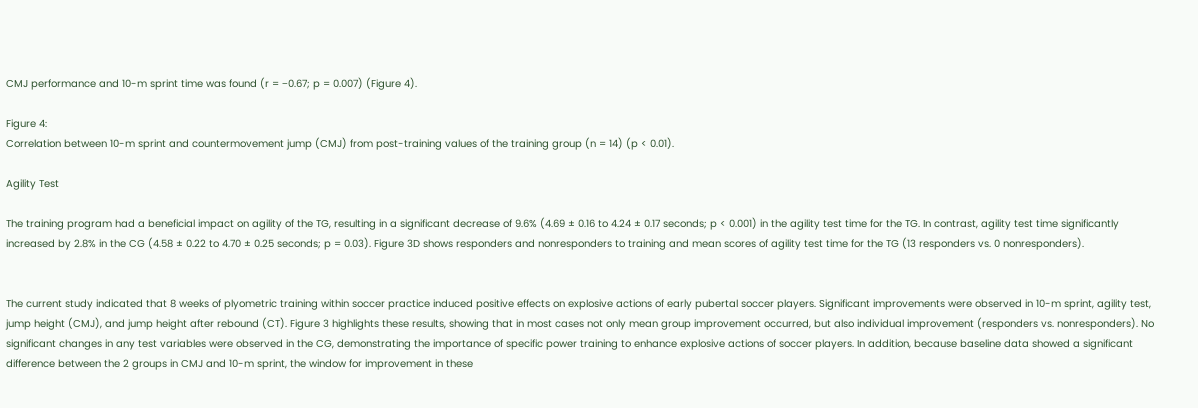CMJ performance and 10-m sprint time was found (r = −0.67; p = 0.007) (Figure 4).

Figure 4:
Correlation between 10-m sprint and countermovement jump (CMJ) from post-training values of the training group (n = 14) (p < 0.01).

Agility Test

The training program had a beneficial impact on agility of the TG, resulting in a significant decrease of 9.6% (4.69 ± 0.16 to 4.24 ± 0.17 seconds; p < 0.001) in the agility test time for the TG. In contrast, agility test time significantly increased by 2.8% in the CG (4.58 ± 0.22 to 4.70 ± 0.25 seconds; p = 0.03). Figure 3D shows responders and nonresponders to training and mean scores of agility test time for the TG (13 responders vs. 0 nonresponders).


The current study indicated that 8 weeks of plyometric training within soccer practice induced positive effects on explosive actions of early pubertal soccer players. Significant improvements were observed in 10-m sprint, agility test, jump height (CMJ), and jump height after rebound (CT). Figure 3 highlights these results, showing that in most cases not only mean group improvement occurred, but also individual improvement (responders vs. nonresponders). No significant changes in any test variables were observed in the CG, demonstrating the importance of specific power training to enhance explosive actions of soccer players. In addition, because baseline data showed a significant difference between the 2 groups in CMJ and 10-m sprint, the window for improvement in these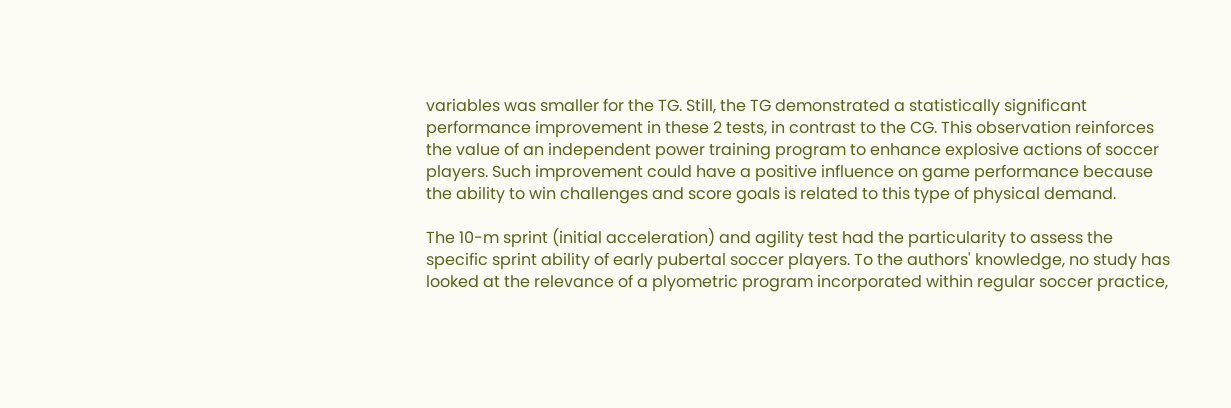variables was smaller for the TG. Still, the TG demonstrated a statistically significant performance improvement in these 2 tests, in contrast to the CG. This observation reinforces the value of an independent power training program to enhance explosive actions of soccer players. Such improvement could have a positive influence on game performance because the ability to win challenges and score goals is related to this type of physical demand.

The 10-m sprint (initial acceleration) and agility test had the particularity to assess the specific sprint ability of early pubertal soccer players. To the authors' knowledge, no study has looked at the relevance of a plyometric program incorporated within regular soccer practice,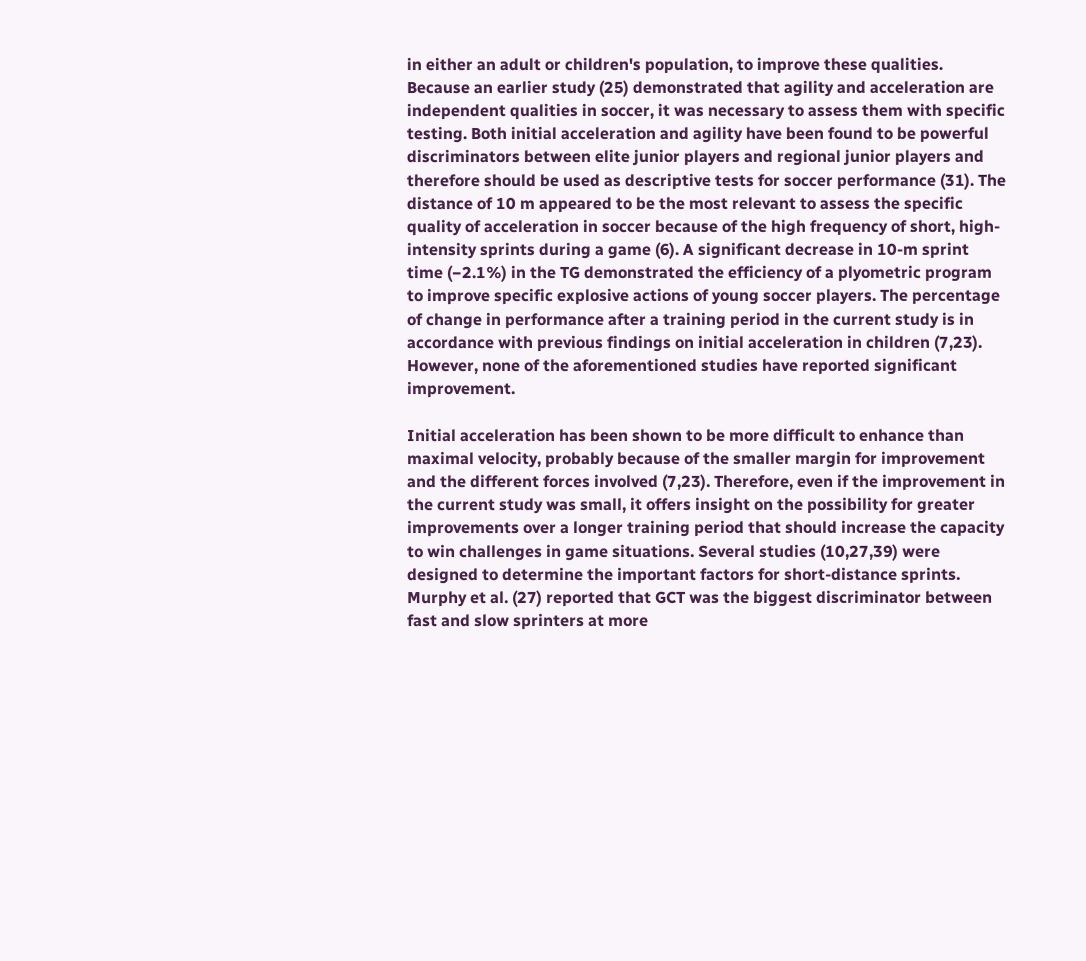in either an adult or children's population, to improve these qualities. Because an earlier study (25) demonstrated that agility and acceleration are independent qualities in soccer, it was necessary to assess them with specific testing. Both initial acceleration and agility have been found to be powerful discriminators between elite junior players and regional junior players and therefore should be used as descriptive tests for soccer performance (31). The distance of 10 m appeared to be the most relevant to assess the specific quality of acceleration in soccer because of the high frequency of short, high-intensity sprints during a game (6). A significant decrease in 10-m sprint time (−2.1%) in the TG demonstrated the efficiency of a plyometric program to improve specific explosive actions of young soccer players. The percentage of change in performance after a training period in the current study is in accordance with previous findings on initial acceleration in children (7,23). However, none of the aforementioned studies have reported significant improvement.

Initial acceleration has been shown to be more difficult to enhance than maximal velocity, probably because of the smaller margin for improvement and the different forces involved (7,23). Therefore, even if the improvement in the current study was small, it offers insight on the possibility for greater improvements over a longer training period that should increase the capacity to win challenges in game situations. Several studies (10,27,39) were designed to determine the important factors for short-distance sprints. Murphy et al. (27) reported that GCT was the biggest discriminator between fast and slow sprinters at more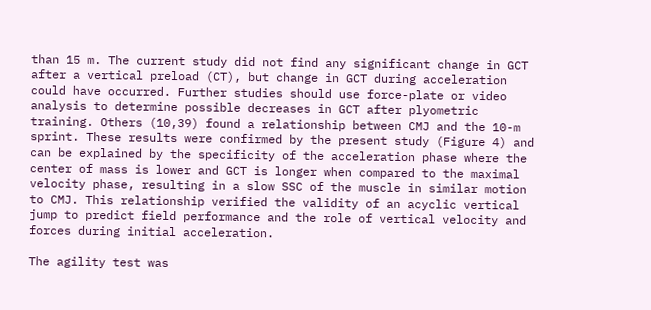than 15 m. The current study did not find any significant change in GCT after a vertical preload (CT), but change in GCT during acceleration could have occurred. Further studies should use force-plate or video analysis to determine possible decreases in GCT after plyometric training. Others (10,39) found a relationship between CMJ and the 10-m sprint. These results were confirmed by the present study (Figure 4) and can be explained by the specificity of the acceleration phase where the center of mass is lower and GCT is longer when compared to the maximal velocity phase, resulting in a slow SSC of the muscle in similar motion to CMJ. This relationship verified the validity of an acyclic vertical jump to predict field performance and the role of vertical velocity and forces during initial acceleration.

The agility test was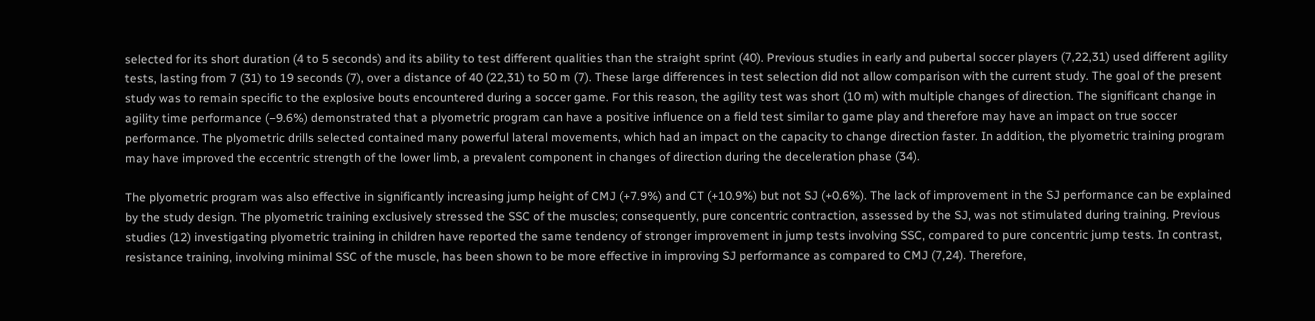selected for its short duration (4 to 5 seconds) and its ability to test different qualities than the straight sprint (40). Previous studies in early and pubertal soccer players (7,22,31) used different agility tests, lasting from 7 (31) to 19 seconds (7), over a distance of 40 (22,31) to 50 m (7). These large differences in test selection did not allow comparison with the current study. The goal of the present study was to remain specific to the explosive bouts encountered during a soccer game. For this reason, the agility test was short (10 m) with multiple changes of direction. The significant change in agility time performance (−9.6%) demonstrated that a plyometric program can have a positive influence on a field test similar to game play and therefore may have an impact on true soccer performance. The plyometric drills selected contained many powerful lateral movements, which had an impact on the capacity to change direction faster. In addition, the plyometric training program may have improved the eccentric strength of the lower limb, a prevalent component in changes of direction during the deceleration phase (34).

The plyometric program was also effective in significantly increasing jump height of CMJ (+7.9%) and CT (+10.9%) but not SJ (+0.6%). The lack of improvement in the SJ performance can be explained by the study design. The plyometric training exclusively stressed the SSC of the muscles; consequently, pure concentric contraction, assessed by the SJ, was not stimulated during training. Previous studies (12) investigating plyometric training in children have reported the same tendency of stronger improvement in jump tests involving SSC, compared to pure concentric jump tests. In contrast, resistance training, involving minimal SSC of the muscle, has been shown to be more effective in improving SJ performance as compared to CMJ (7,24). Therefore,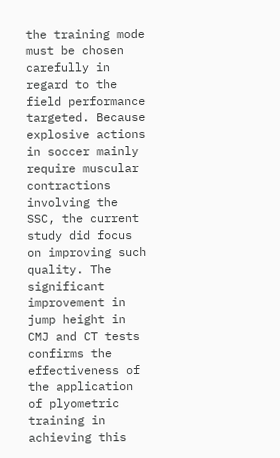the training mode must be chosen carefully in regard to the field performance targeted. Because explosive actions in soccer mainly require muscular contractions involving the SSC, the current study did focus on improving such quality. The significant improvement in jump height in CMJ and CT tests confirms the effectiveness of the application of plyometric training in achieving this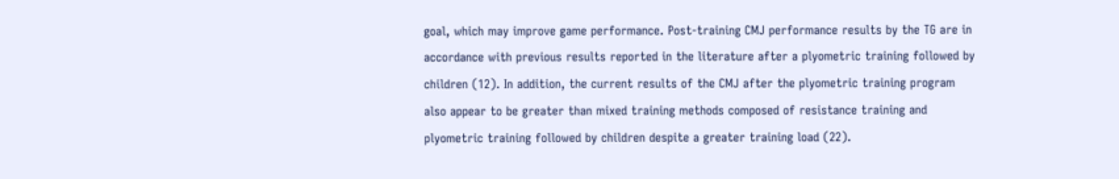goal, which may improve game performance. Post-training CMJ performance results by the TG are in accordance with previous results reported in the literature after a plyometric training followed by children (12). In addition, the current results of the CMJ after the plyometric training program also appear to be greater than mixed training methods composed of resistance training and plyometric training followed by children despite a greater training load (22).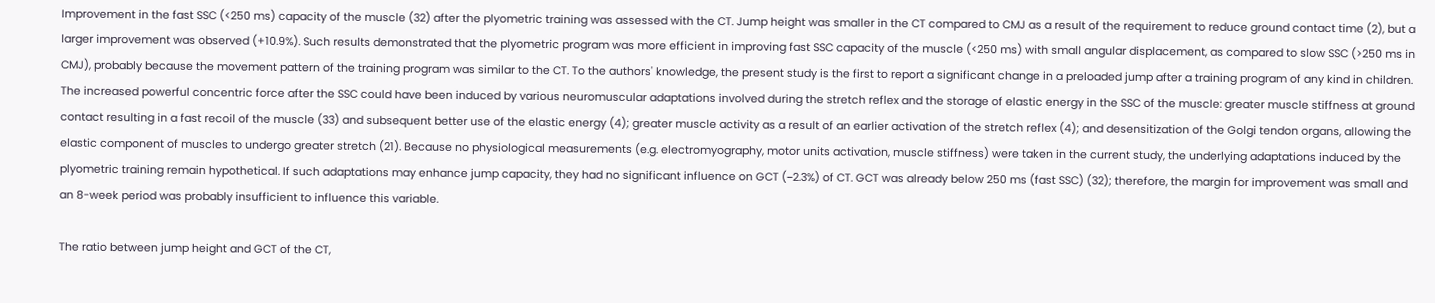Improvement in the fast SSC (<250 ms) capacity of the muscle (32) after the plyometric training was assessed with the CT. Jump height was smaller in the CT compared to CMJ as a result of the requirement to reduce ground contact time (2), but a larger improvement was observed (+10.9%). Such results demonstrated that the plyometric program was more efficient in improving fast SSC capacity of the muscle (<250 ms) with small angular displacement, as compared to slow SSC (>250 ms in CMJ), probably because the movement pattern of the training program was similar to the CT. To the authors' knowledge, the present study is the first to report a significant change in a preloaded jump after a training program of any kind in children. The increased powerful concentric force after the SSC could have been induced by various neuromuscular adaptations involved during the stretch reflex and the storage of elastic energy in the SSC of the muscle: greater muscle stiffness at ground contact resulting in a fast recoil of the muscle (33) and subsequent better use of the elastic energy (4); greater muscle activity as a result of an earlier activation of the stretch reflex (4); and desensitization of the Golgi tendon organs, allowing the elastic component of muscles to undergo greater stretch (21). Because no physiological measurements (e.g. electromyography, motor units activation, muscle stiffness) were taken in the current study, the underlying adaptations induced by the plyometric training remain hypothetical. If such adaptations may enhance jump capacity, they had no significant influence on GCT (−2.3%) of CT. GCT was already below 250 ms (fast SSC) (32); therefore, the margin for improvement was small and an 8-week period was probably insufficient to influence this variable.

The ratio between jump height and GCT of the CT,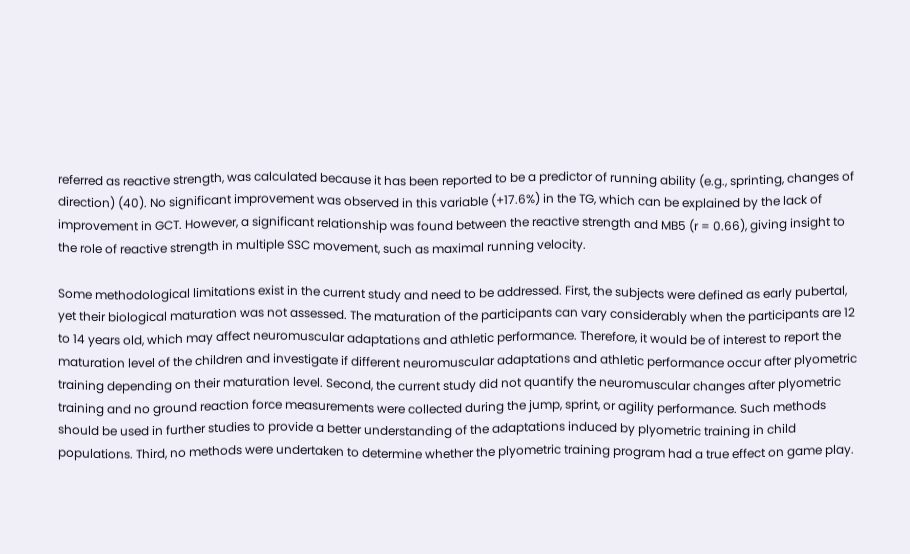referred as reactive strength, was calculated because it has been reported to be a predictor of running ability (e.g., sprinting, changes of direction) (40). No significant improvement was observed in this variable (+17.6%) in the TG, which can be explained by the lack of improvement in GCT. However, a significant relationship was found between the reactive strength and MB5 (r = 0.66), giving insight to the role of reactive strength in multiple SSC movement, such as maximal running velocity.

Some methodological limitations exist in the current study and need to be addressed. First, the subjects were defined as early pubertal, yet their biological maturation was not assessed. The maturation of the participants can vary considerably when the participants are 12 to 14 years old, which may affect neuromuscular adaptations and athletic performance. Therefore, it would be of interest to report the maturation level of the children and investigate if different neuromuscular adaptations and athletic performance occur after plyometric training depending on their maturation level. Second, the current study did not quantify the neuromuscular changes after plyometric training and no ground reaction force measurements were collected during the jump, sprint, or agility performance. Such methods should be used in further studies to provide a better understanding of the adaptations induced by plyometric training in child populations. Third, no methods were undertaken to determine whether the plyometric training program had a true effect on game play.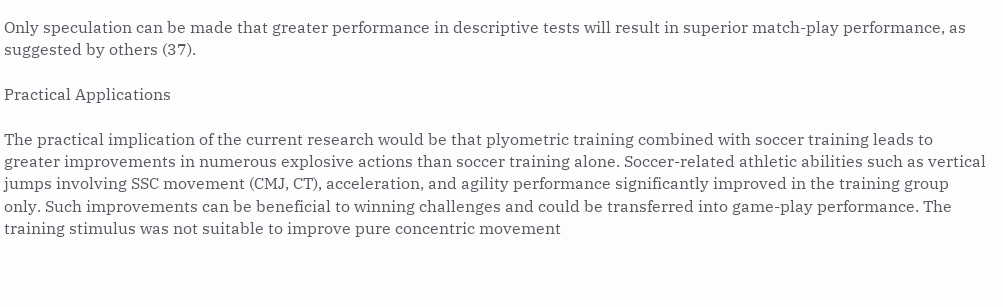Only speculation can be made that greater performance in descriptive tests will result in superior match-play performance, as suggested by others (37).

Practical Applications

The practical implication of the current research would be that plyometric training combined with soccer training leads to greater improvements in numerous explosive actions than soccer training alone. Soccer-related athletic abilities such as vertical jumps involving SSC movement (CMJ, CT), acceleration, and agility performance significantly improved in the training group only. Such improvements can be beneficial to winning challenges and could be transferred into game-play performance. The training stimulus was not suitable to improve pure concentric movement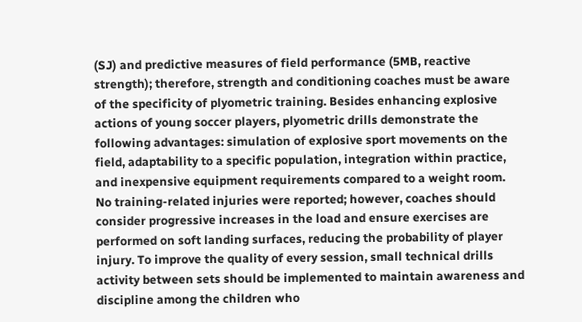(SJ) and predictive measures of field performance (5MB, reactive strength); therefore, strength and conditioning coaches must be aware of the specificity of plyometric training. Besides enhancing explosive actions of young soccer players, plyometric drills demonstrate the following advantages: simulation of explosive sport movements on the field, adaptability to a specific population, integration within practice, and inexpensive equipment requirements compared to a weight room. No training-related injuries were reported; however, coaches should consider progressive increases in the load and ensure exercises are performed on soft landing surfaces, reducing the probability of player injury. To improve the quality of every session, small technical drills activity between sets should be implemented to maintain awareness and discipline among the children who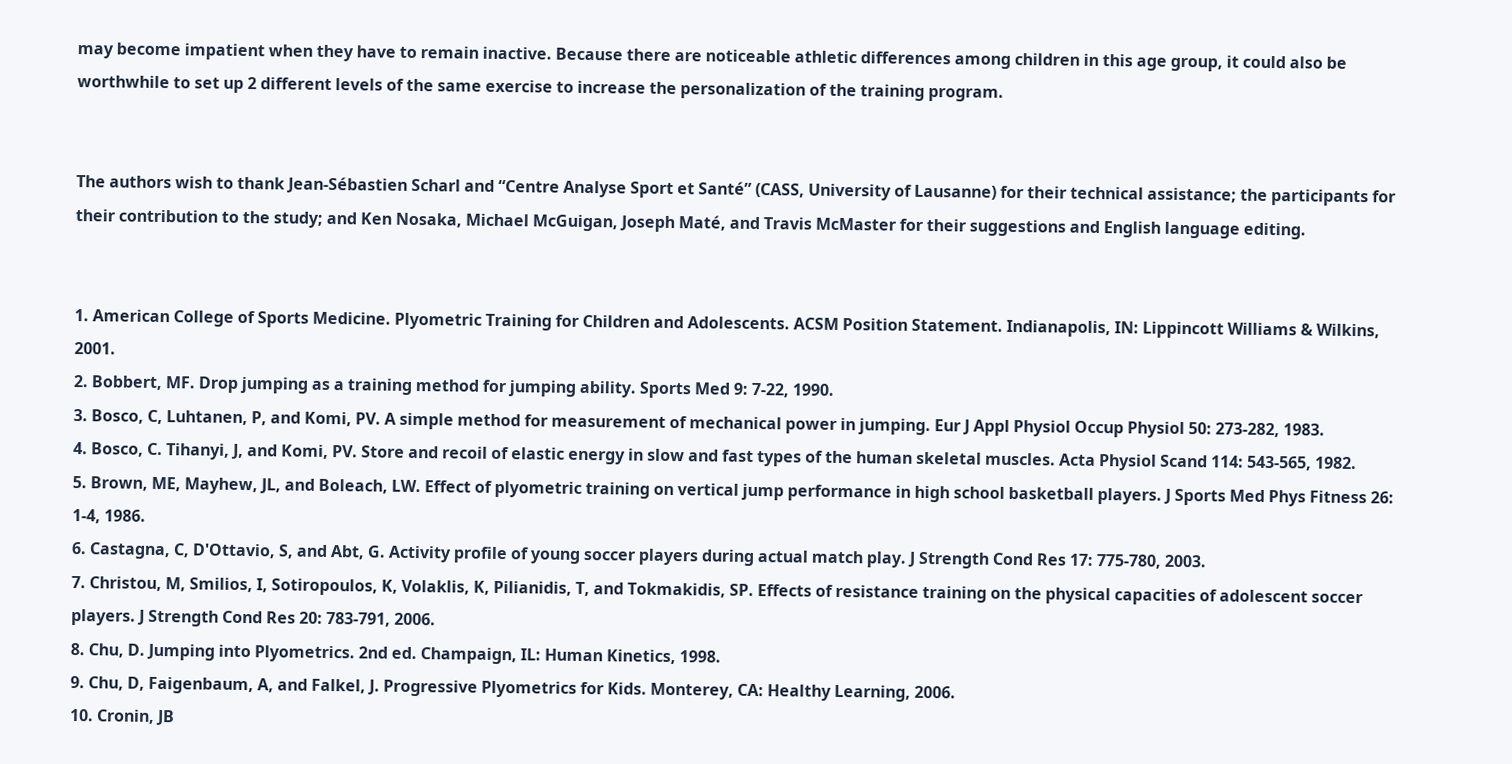may become impatient when they have to remain inactive. Because there are noticeable athletic differences among children in this age group, it could also be worthwhile to set up 2 different levels of the same exercise to increase the personalization of the training program.


The authors wish to thank Jean-Sébastien Scharl and “Centre Analyse Sport et Santé” (CASS, University of Lausanne) for their technical assistance; the participants for their contribution to the study; and Ken Nosaka, Michael McGuigan, Joseph Maté, and Travis McMaster for their suggestions and English language editing.


1. American College of Sports Medicine. Plyometric Training for Children and Adolescents. ACSM Position Statement. Indianapolis, IN: Lippincott Williams & Wilkins, 2001.
2. Bobbert, MF. Drop jumping as a training method for jumping ability. Sports Med 9: 7-22, 1990.
3. Bosco, C, Luhtanen, P, and Komi, PV. A simple method for measurement of mechanical power in jumping. Eur J Appl Physiol Occup Physiol 50: 273-282, 1983.
4. Bosco, C. Tihanyi, J, and Komi, PV. Store and recoil of elastic energy in slow and fast types of the human skeletal muscles. Acta Physiol Scand 114: 543-565, 1982.
5. Brown, ME, Mayhew, JL, and Boleach, LW. Effect of plyometric training on vertical jump performance in high school basketball players. J Sports Med Phys Fitness 26: 1-4, 1986.
6. Castagna, C, D'Ottavio, S, and Abt, G. Activity profile of young soccer players during actual match play. J Strength Cond Res 17: 775-780, 2003.
7. Christou, M, Smilios, I, Sotiropoulos, K, Volaklis, K, Pilianidis, T, and Tokmakidis, SP. Effects of resistance training on the physical capacities of adolescent soccer players. J Strength Cond Res 20: 783-791, 2006.
8. Chu, D. Jumping into Plyometrics. 2nd ed. Champaign, IL: Human Kinetics, 1998.
9. Chu, D, Faigenbaum, A, and Falkel, J. Progressive Plyometrics for Kids. Monterey, CA: Healthy Learning, 2006.
10. Cronin, JB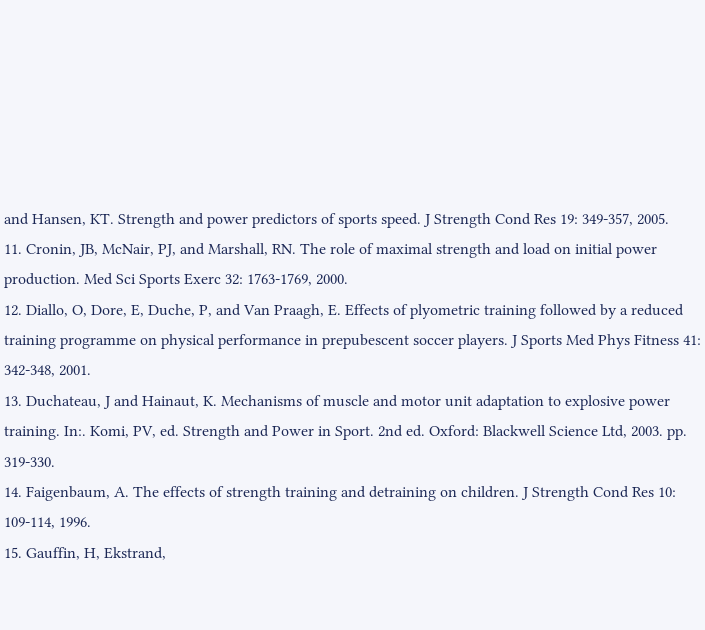and Hansen, KT. Strength and power predictors of sports speed. J Strength Cond Res 19: 349-357, 2005.
11. Cronin, JB, McNair, PJ, and Marshall, RN. The role of maximal strength and load on initial power production. Med Sci Sports Exerc 32: 1763-1769, 2000.
12. Diallo, O, Dore, E, Duche, P, and Van Praagh, E. Effects of plyometric training followed by a reduced training programme on physical performance in prepubescent soccer players. J Sports Med Phys Fitness 41: 342-348, 2001.
13. Duchateau, J and Hainaut, K. Mechanisms of muscle and motor unit adaptation to explosive power training. In:. Komi, PV, ed. Strength and Power in Sport. 2nd ed. Oxford: Blackwell Science Ltd, 2003. pp. 319-330.
14. Faigenbaum, A. The effects of strength training and detraining on children. J Strength Cond Res 10: 109-114, 1996.
15. Gauffin, H, Ekstrand,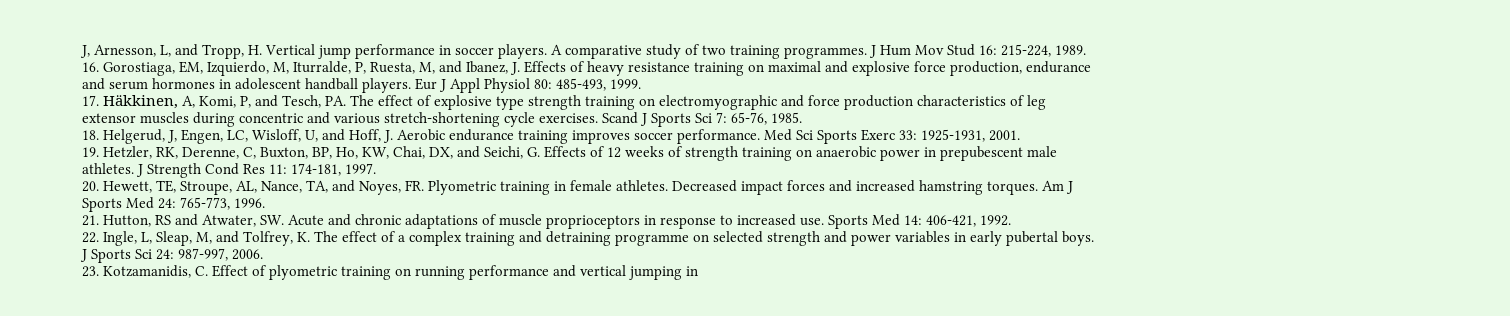J, Arnesson, L, and Tropp, H. Vertical jump performance in soccer players. A comparative study of two training programmes. J Hum Mov Stud 16: 215-224, 1989.
16. Gorostiaga, EM, Izquierdo, M, Iturralde, P, Ruesta, M, and Ibanez, J. Effects of heavy resistance training on maximal and explosive force production, endurance and serum hormones in adolescent handball players. Eur J Appl Physiol 80: 485-493, 1999.
17. Häkkinen, A, Komi, P, and Tesch, PA. The effect of explosive type strength training on electromyographic and force production characteristics of leg extensor muscles during concentric and various stretch-shortening cycle exercises. Scand J Sports Sci 7: 65-76, 1985.
18. Helgerud, J, Engen, LC, Wisloff, U, and Hoff, J. Aerobic endurance training improves soccer performance. Med Sci Sports Exerc 33: 1925-1931, 2001.
19. Hetzler, RK, Derenne, C, Buxton, BP, Ho, KW, Chai, DX, and Seichi, G. Effects of 12 weeks of strength training on anaerobic power in prepubescent male athletes. J Strength Cond Res 11: 174-181, 1997.
20. Hewett, TE, Stroupe, AL, Nance, TA, and Noyes, FR. Plyometric training in female athletes. Decreased impact forces and increased hamstring torques. Am J Sports Med 24: 765-773, 1996.
21. Hutton, RS and Atwater, SW. Acute and chronic adaptations of muscle proprioceptors in response to increased use. Sports Med 14: 406-421, 1992.
22. Ingle, L, Sleap, M, and Tolfrey, K. The effect of a complex training and detraining programme on selected strength and power variables in early pubertal boys. J Sports Sci 24: 987-997, 2006.
23. Kotzamanidis, C. Effect of plyometric training on running performance and vertical jumping in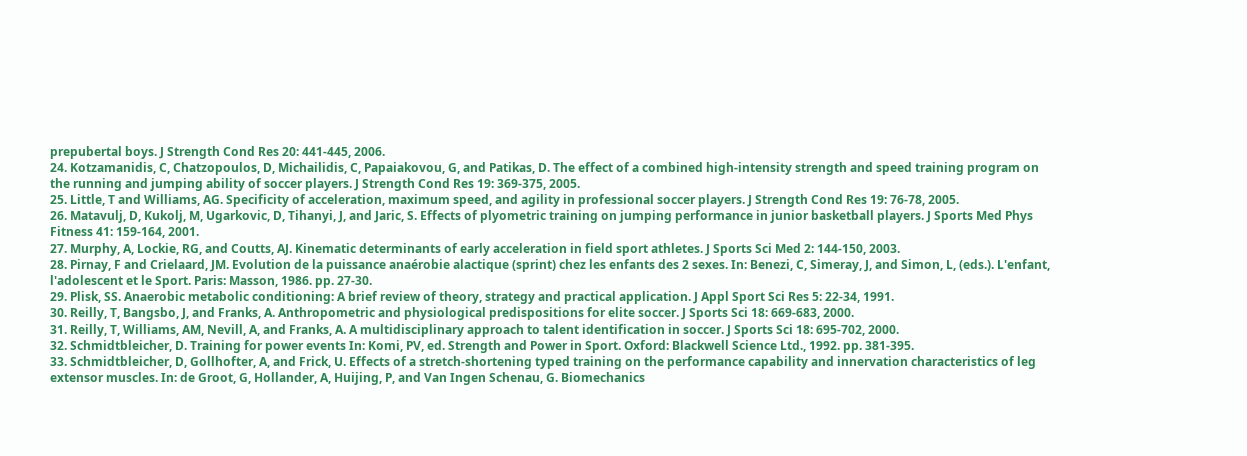prepubertal boys. J Strength Cond Res 20: 441-445, 2006.
24. Kotzamanidis, C, Chatzopoulos, D, Michailidis, C, Papaiakovou, G, and Patikas, D. The effect of a combined high-intensity strength and speed training program on the running and jumping ability of soccer players. J Strength Cond Res 19: 369-375, 2005.
25. Little, T and Williams, AG. Specificity of acceleration, maximum speed, and agility in professional soccer players. J Strength Cond Res 19: 76-78, 2005.
26. Matavulj, D, Kukolj, M, Ugarkovic, D, Tihanyi, J, and Jaric, S. Effects of plyometric training on jumping performance in junior basketball players. J Sports Med Phys Fitness 41: 159-164, 2001.
27. Murphy, A, Lockie, RG, and Coutts, AJ. Kinematic determinants of early acceleration in field sport athletes. J Sports Sci Med 2: 144-150, 2003.
28. Pirnay, F and Crielaard, JM. Evolution de la puissance anaérobie alactique (sprint) chez les enfants des 2 sexes. In: Benezi, C, Simeray, J, and Simon, L, (eds.). L'enfant, l'adolescent et le Sport. Paris: Masson, 1986. pp. 27-30.
29. Plisk, SS. Anaerobic metabolic conditioning: A brief review of theory, strategy and practical application. J Appl Sport Sci Res 5: 22-34, 1991.
30. Reilly, T, Bangsbo, J, and Franks, A. Anthropometric and physiological predispositions for elite soccer. J Sports Sci 18: 669-683, 2000.
31. Reilly, T, Williams, AM, Nevill, A, and Franks, A. A multidisciplinary approach to talent identification in soccer. J Sports Sci 18: 695-702, 2000.
32. Schmidtbleicher, D. Training for power events In: Komi, PV, ed. Strength and Power in Sport. Oxford: Blackwell Science Ltd., 1992. pp. 381-395.
33. Schmidtbleicher, D, Gollhofter, A, and Frick, U. Effects of a stretch-shortening typed training on the performance capability and innervation characteristics of leg extensor muscles. In: de Groot, G, Hollander, A, Huijing, P, and Van Ingen Schenau, G. Biomechanics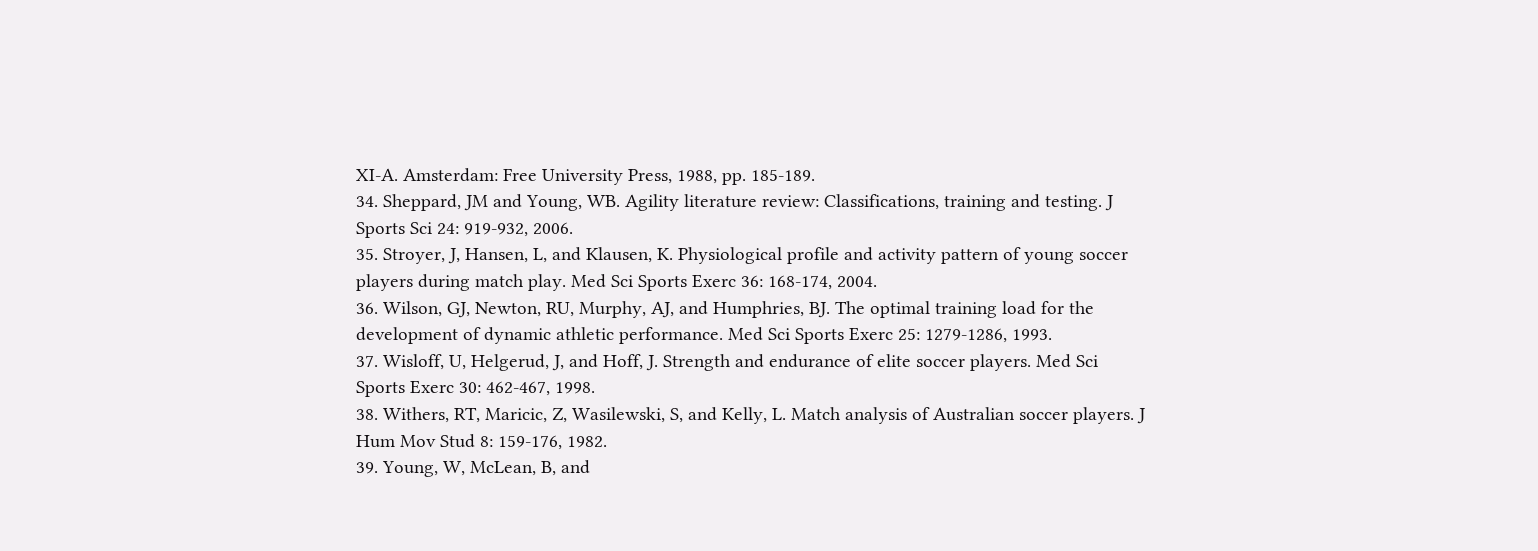XI-A. Amsterdam: Free University Press, 1988, pp. 185-189.
34. Sheppard, JM and Young, WB. Agility literature review: Classifications, training and testing. J Sports Sci 24: 919-932, 2006.
35. Stroyer, J, Hansen, L, and Klausen, K. Physiological profile and activity pattern of young soccer players during match play. Med Sci Sports Exerc 36: 168-174, 2004.
36. Wilson, GJ, Newton, RU, Murphy, AJ, and Humphries, BJ. The optimal training load for the development of dynamic athletic performance. Med Sci Sports Exerc 25: 1279-1286, 1993.
37. Wisloff, U, Helgerud, J, and Hoff, J. Strength and endurance of elite soccer players. Med Sci Sports Exerc 30: 462-467, 1998.
38. Withers, RT, Maricic, Z, Wasilewski, S, and Kelly, L. Match analysis of Australian soccer players. J Hum Mov Stud 8: 159-176, 1982.
39. Young, W, McLean, B, and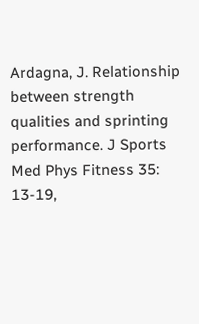Ardagna, J. Relationship between strength qualities and sprinting performance. J Sports Med Phys Fitness 35: 13-19,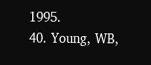1995.
40. Young, WB,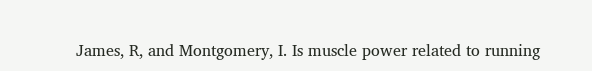James, R, and Montgomery, I. Is muscle power related to running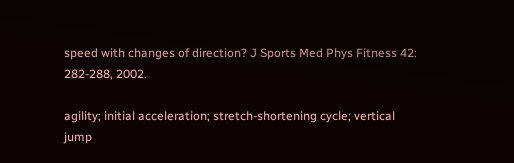speed with changes of direction? J Sports Med Phys Fitness 42: 282-288, 2002.

agility; initial acceleration; stretch-shortening cycle; vertical jump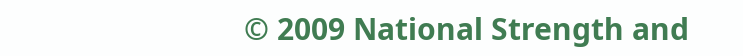© 2009 National Strength and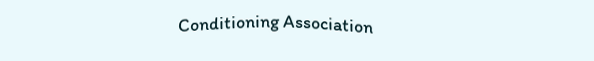Conditioning Association